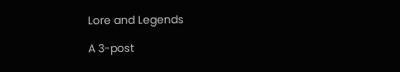Lore and Legends

A 3-post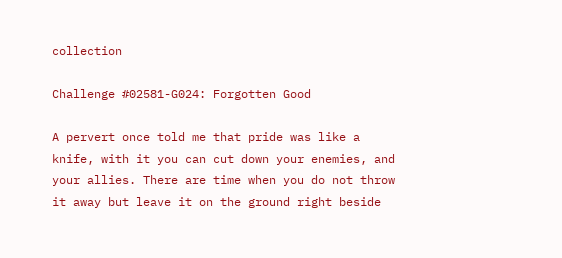collection

Challenge #02581-G024: Forgotten Good

A pervert once told me that pride was like a knife, with it you can cut down your enemies, and your allies. There are time when you do not throw it away but leave it on the ground right beside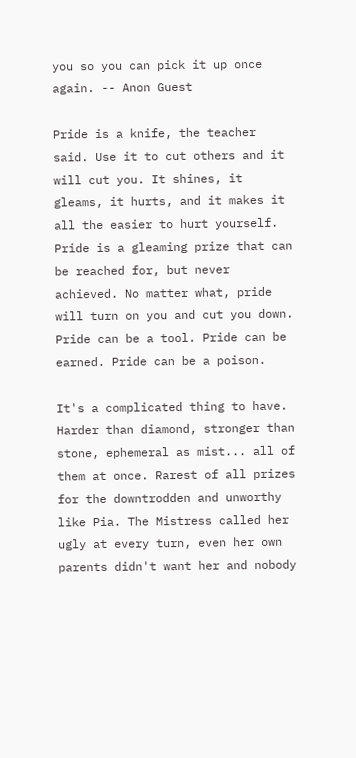you so you can pick it up once again. -- Anon Guest

Pride is a knife, the teacher said. Use it to cut others and it will cut you. It shines, it gleams, it hurts, and it makes it all the easier to hurt yourself. Pride is a gleaming prize that can be reached for, but never achieved. No matter what, pride will turn on you and cut you down. Pride can be a tool. Pride can be earned. Pride can be a poison.

It's a complicated thing to have. Harder than diamond, stronger than stone, ephemeral as mist... all of them at once. Rarest of all prizes for the downtrodden and unworthy like Pia. The Mistress called her ugly at every turn, even her own parents didn't want her and nobody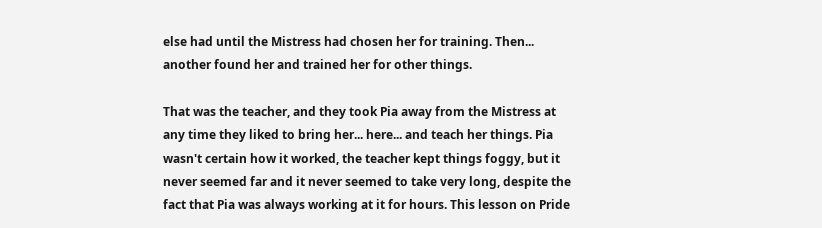else had until the Mistress had chosen her for training. Then... another found her and trained her for other things.

That was the teacher, and they took Pia away from the Mistress at any time they liked to bring her... here... and teach her things. Pia wasn't certain how it worked, the teacher kept things foggy, but it never seemed far and it never seemed to take very long, despite the fact that Pia was always working at it for hours. This lesson on Pride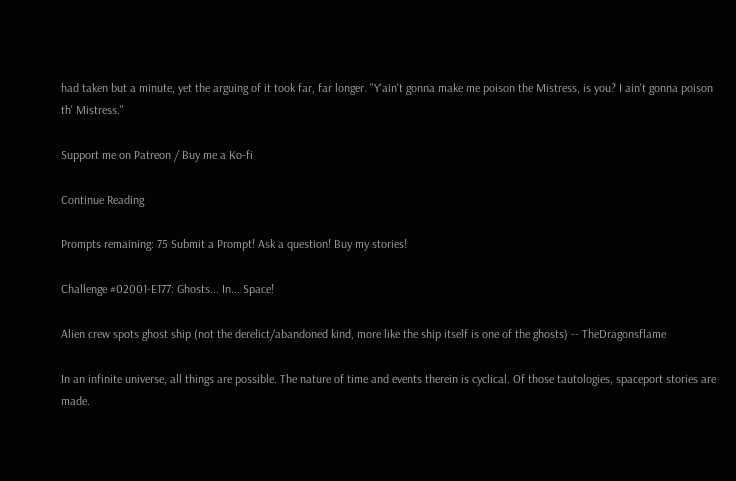had taken but a minute, yet the arguing of it took far, far longer. "Y'ain't gonna make me poison the Mistress, is you? I ain't gonna poison th' Mistress."

Support me on Patreon / Buy me a Ko-fi

Continue Reading

Prompts remaining: 75 Submit a Prompt! Ask a question! Buy my stories!

Challenge #02001-E177: Ghosts... In... Space!

Alien crew spots ghost ship (not the derelict/abandoned kind, more like the ship itself is one of the ghosts) -- TheDragonsflame

In an infinite universe, all things are possible. The nature of time and events therein is cyclical. Of those tautologies, spaceport stories are made.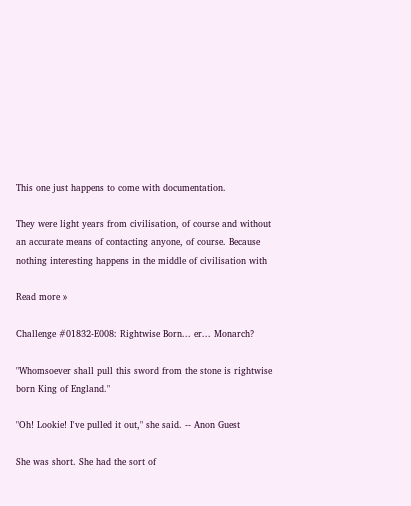This one just happens to come with documentation.

They were light years from civilisation, of course and without an accurate means of contacting anyone, of course. Because nothing interesting happens in the middle of civilisation with

Read more »

Challenge #01832-E008: Rightwise Born... er... Monarch?

"Whomsoever shall pull this sword from the stone is rightwise born King of England."

"Oh! Lookie! I've pulled it out," she said. -- Anon Guest

She was short. She had the sort of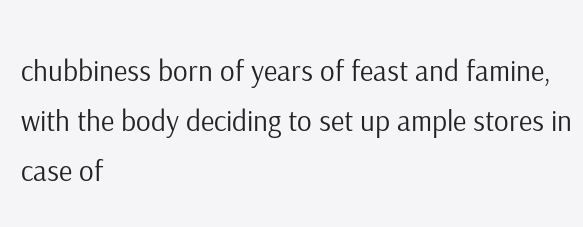chubbiness born of years of feast and famine, with the body deciding to set up ample stores in case of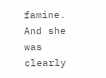famine. And she was clearly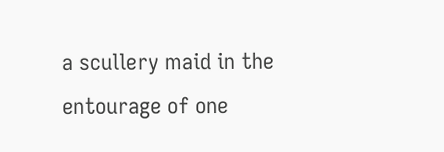a scullery maid in the entourage of one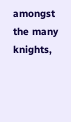amongst the many knights,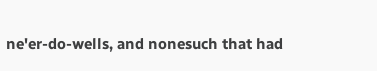ne'er-do-wells, and nonesuch that had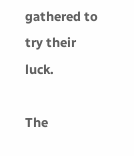gathered to try their luck.

The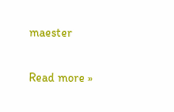maester

Read more »